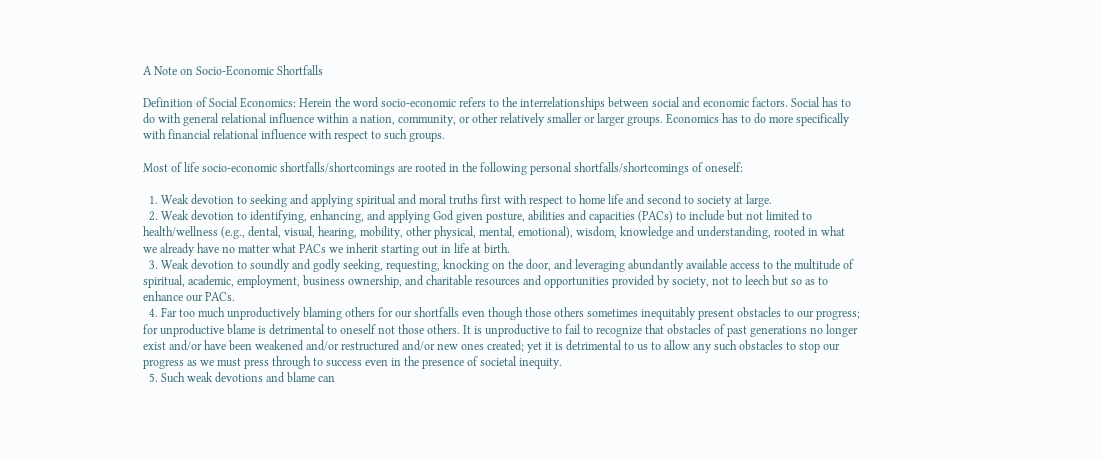A Note on Socio-Economic Shortfalls

Definition of Social Economics: Herein the word socio-economic refers to the interrelationships between social and economic factors. Social has to do with general relational influence within a nation, community, or other relatively smaller or larger groups. Economics has to do more specifically with financial relational influence with respect to such groups.

Most of life socio-economic shortfalls/shortcomings are rooted in the following personal shortfalls/shortcomings of oneself:

  1. Weak devotion to seeking and applying spiritual and moral truths first with respect to home life and second to society at large.
  2. Weak devotion to identifying, enhancing, and applying God given posture, abilities and capacities (PACs) to include but not limited to health/wellness (e.g., dental, visual, hearing, mobility, other physical, mental, emotional), wisdom, knowledge and understanding, rooted in what we already have no matter what PACs we inherit starting out in life at birth.
  3. Weak devotion to soundly and godly seeking, requesting, knocking on the door, and leveraging abundantly available access to the multitude of spiritual, academic, employment, business ownership, and charitable resources and opportunities provided by society, not to leech but so as to enhance our PACs.
  4. Far too much unproductively blaming others for our shortfalls even though those others sometimes inequitably present obstacles to our progress; for unproductive blame is detrimental to oneself not those others. It is unproductive to fail to recognize that obstacles of past generations no longer exist and/or have been weakened and/or restructured and/or new ones created; yet it is detrimental to us to allow any such obstacles to stop our progress as we must press through to success even in the presence of societal inequity.
  5. Such weak devotions and blame can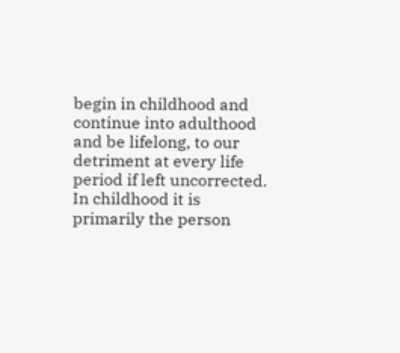begin in childhood and continue into adulthood and be lifelong, to our detriment at every life period if left uncorrected. In childhood it is primarily the person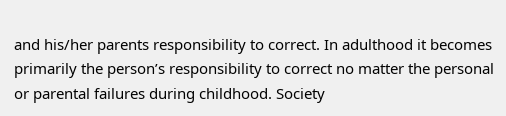and his/her parents responsibility to correct. In adulthood it becomes primarily the person’s responsibility to correct no matter the personal or parental failures during childhood. Society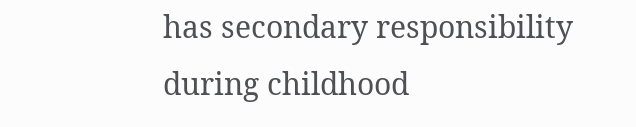has secondary responsibility during childhood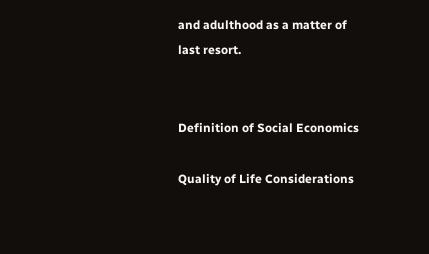and adulthood as a matter of last resort.


Definition of Social Economics

Quality of Life Considerations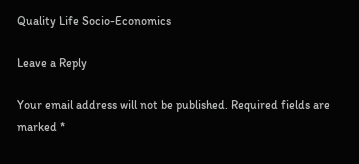Quality Life Socio-Economics

Leave a Reply

Your email address will not be published. Required fields are marked *